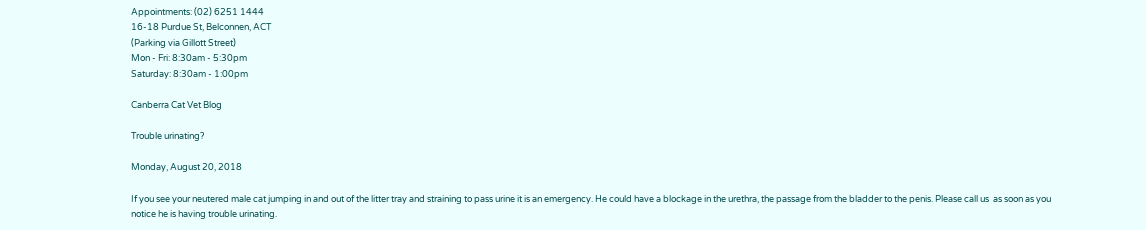Appointments: (02) 6251 1444
16-18 Purdue St, Belconnen, ACT
(Parking via Gillott Street)
Mon - Fri: 8:30am - 5:30pm
Saturday: 8:30am - 1:00pm

Canberra Cat Vet Blog

Trouble urinating?

Monday, August 20, 2018

If you see your neutered male cat jumping in and out of the litter tray and straining to pass urine it is an emergency. He could have a blockage in the urethra, the passage from the bladder to the penis. Please call us  as soon as you notice he is having trouble urinating.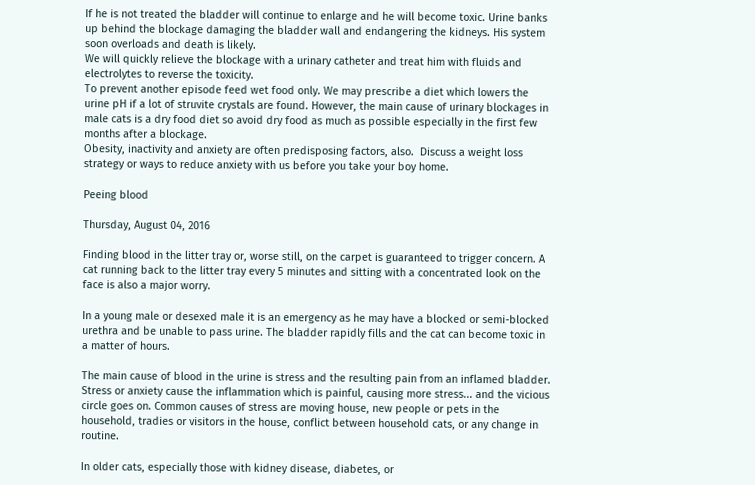If he is not treated the bladder will continue to enlarge and he will become toxic. Urine banks up behind the blockage damaging the bladder wall and endangering the kidneys. His system soon overloads and death is likely.
We will quickly relieve the blockage with a urinary catheter and treat him with fluids and electrolytes to reverse the toxicity.
To prevent another episode feed wet food only. We may prescribe a diet which lowers the urine pH if a lot of struvite crystals are found. However, the main cause of urinary blockages in male cats is a dry food diet so avoid dry food as much as possible especially in the first few months after a blockage.
Obesity, inactivity and anxiety are often predisposing factors, also.  Discuss a weight loss strategy or ways to reduce anxiety with us before you take your boy home.

Peeing blood

Thursday, August 04, 2016

Finding blood in the litter tray or, worse still, on the carpet is guaranteed to trigger concern. A cat running back to the litter tray every 5 minutes and sitting with a concentrated look on the face is also a major worry.

In a young male or desexed male it is an emergency as he may have a blocked or semi-blocked urethra and be unable to pass urine. The bladder rapidly fills and the cat can become toxic in a matter of hours.

The main cause of blood in the urine is stress and the resulting pain from an inflamed bladder. Stress or anxiety cause the inflammation which is painful, causing more stress... and the vicious circle goes on. Common causes of stress are moving house, new people or pets in the household, tradies or visitors in the house, conflict between household cats, or any change in routine.

In older cats, especially those with kidney disease, diabetes, or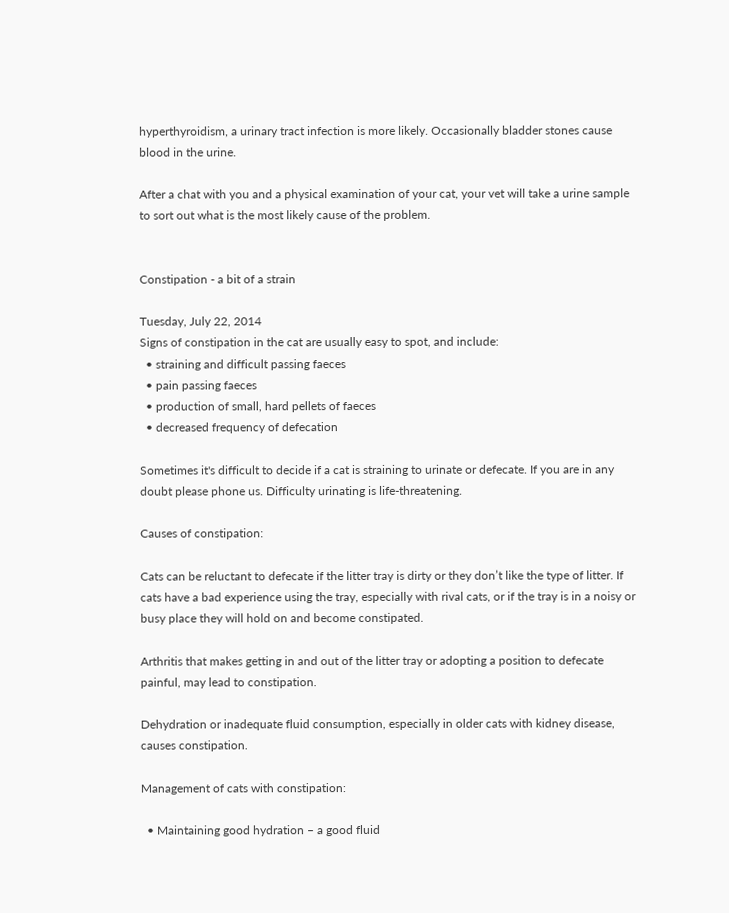hyperthyroidism, a urinary tract infection is more likely. Occasionally bladder stones cause blood in the urine.

After a chat with you and a physical examination of your cat, your vet will take a urine sample to sort out what is the most likely cause of the problem.


Constipation - a bit of a strain

Tuesday, July 22, 2014
Signs of constipation in the cat are usually easy to spot, and include:
  • straining and difficult passing faeces
  • pain passing faeces
  • production of small, hard pellets of faeces
  • decreased frequency of defecation

Sometimes it's difficult to decide if a cat is straining to urinate or defecate. If you are in any doubt please phone us. Difficulty urinating is life-threatening.

Causes of constipation:

Cats can be reluctant to defecate if the litter tray is dirty or they don’t like the type of litter. If cats have a bad experience using the tray, especially with rival cats, or if the tray is in a noisy or busy place they will hold on and become constipated.

Arthritis that makes getting in and out of the litter tray or adopting a position to defecate painful, may lead to constipation.

Dehydration or inadequate fluid consumption, especially in older cats with kidney disease, causes constipation.

Management of cats with constipation:

  • Maintaining good hydration – a good fluid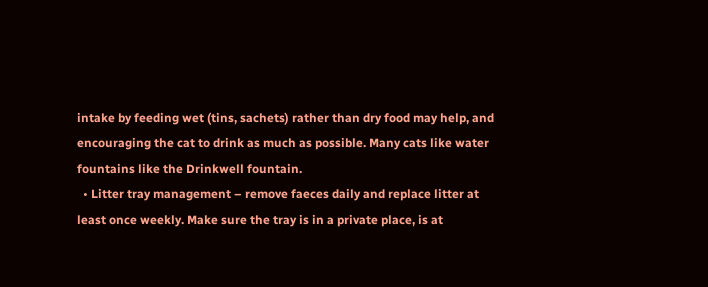intake by feeding wet (tins, sachets) rather than dry food may help, and encouraging the cat to drink as much as possible. Many cats like water fountains like the Drinkwell fountain.
  • Litter tray management – remove faeces daily and replace litter at least once weekly. Make sure the tray is in a private place, is at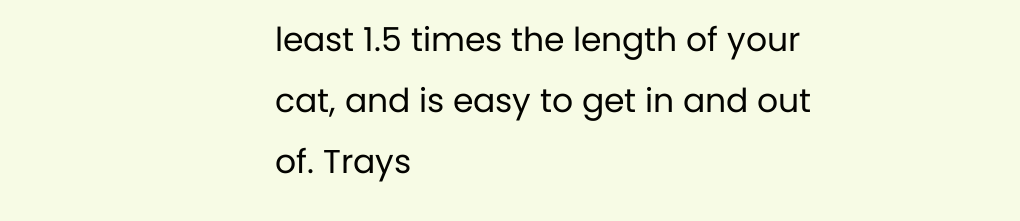least 1.5 times the length of your cat, and is easy to get in and out of. Trays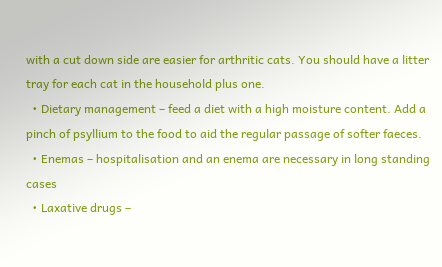with a cut down side are easier for arthritic cats. You should have a litter tray for each cat in the household plus one.
  • Dietary management – feed a diet with a high moisture content. Add a pinch of psyllium to the food to aid the regular passage of softer faeces.
  • Enemas – hospitalisation and an enema are necessary in long standing cases
  • Laxative drugs –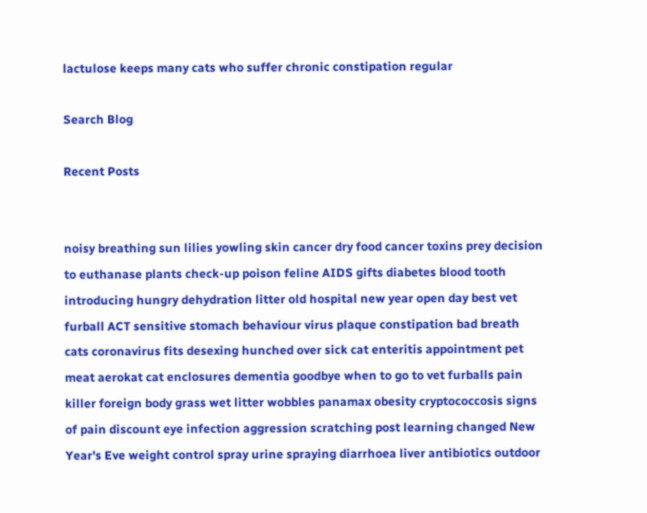lactulose keeps many cats who suffer chronic constipation regular

Search Blog

Recent Posts


noisy breathing sun lilies yowling skin cancer dry food cancer toxins prey decision to euthanase plants check-up poison feline AIDS gifts diabetes blood tooth introducing hungry dehydration litter old hospital new year open day best vet furball ACT sensitive stomach behaviour virus plaque constipation bad breath cats coronavirus fits desexing hunched over sick cat enteritis appointment pet meat aerokat cat enclosures dementia goodbye when to go to vet furballs pain killer foreign body grass wet litter wobbles panamax obesity cryptococcosis signs of pain discount eye infection aggression scratching post learning changed New Year's Eve weight control spray urine spraying diarrhoea liver antibiotics outdoor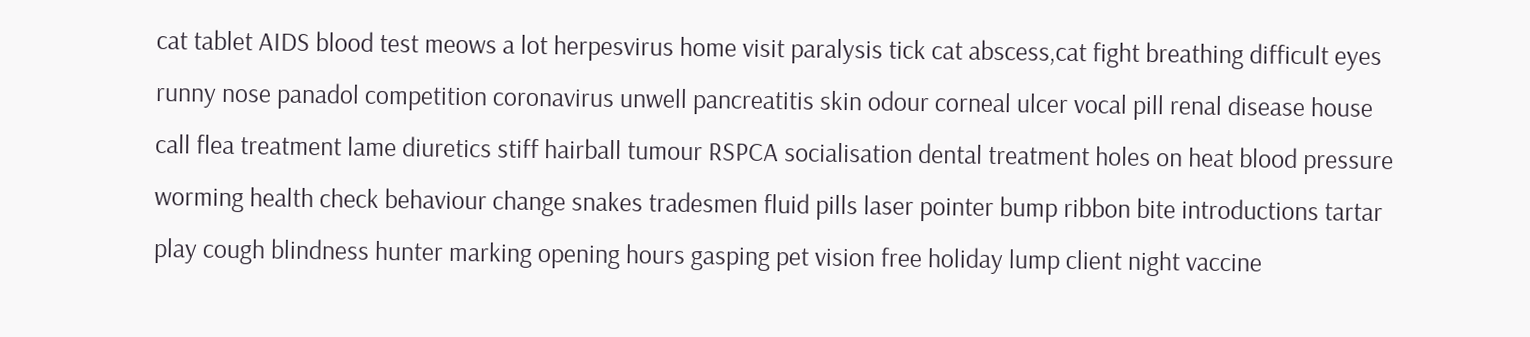cat tablet AIDS blood test meows a lot herpesvirus home visit paralysis tick cat abscess,cat fight breathing difficult eyes runny nose panadol competition coronavirus unwell pancreatitis skin odour corneal ulcer vocal pill renal disease house call flea treatment lame diuretics stiff hairball tumour RSPCA socialisation dental treatment holes on heat blood pressure worming health check behaviour change snakes tradesmen fluid pills laser pointer bump ribbon bite introductions tartar play cough blindness hunter marking opening hours gasping pet vision free holiday lump client night vaccine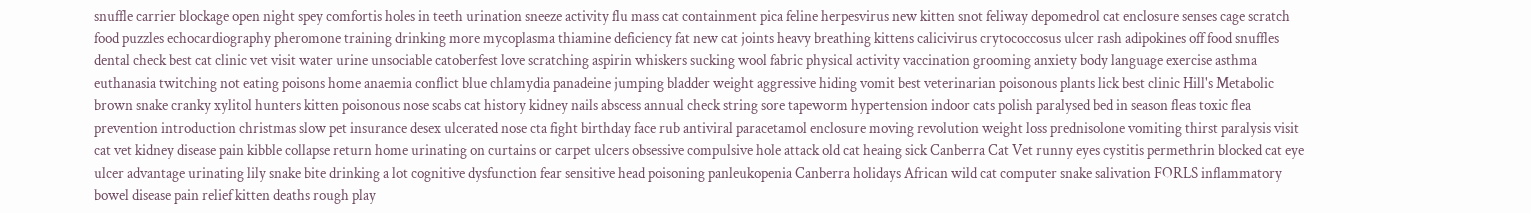snuffle carrier blockage open night spey comfortis holes in teeth urination sneeze activity flu mass cat containment pica feline herpesvirus new kitten snot feliway depomedrol cat enclosure senses cage scratch food puzzles echocardiography pheromone training drinking more mycoplasma thiamine deficiency fat new cat joints heavy breathing kittens calicivirus crytococcosus ulcer rash adipokines off food snuffles dental check best cat clinic vet visit water urine unsociable catoberfest love scratching aspirin whiskers sucking wool fabric physical activity vaccination grooming anxiety body language exercise asthma euthanasia twitching not eating poisons home anaemia conflict blue chlamydia panadeine jumping bladder weight aggressive hiding vomit best veterinarian poisonous plants lick best clinic Hill's Metabolic brown snake cranky xylitol hunters kitten poisonous nose scabs cat history kidney nails abscess annual check string sore tapeworm hypertension indoor cats polish paralysed bed in season fleas toxic flea prevention introduction christmas slow pet insurance desex ulcerated nose cta fight birthday face rub antiviral paracetamol enclosure moving revolution weight loss prednisolone vomiting thirst paralysis visit cat vet kidney disease pain kibble collapse return home urinating on curtains or carpet ulcers obsessive compulsive hole attack old cat heaing sick Canberra Cat Vet runny eyes cystitis permethrin blocked cat eye ulcer advantage urinating lily snake bite drinking a lot cognitive dysfunction fear sensitive head poisoning panleukopenia Canberra holidays African wild cat computer snake salivation FORLS inflammatory bowel disease pain relief kitten deaths rough play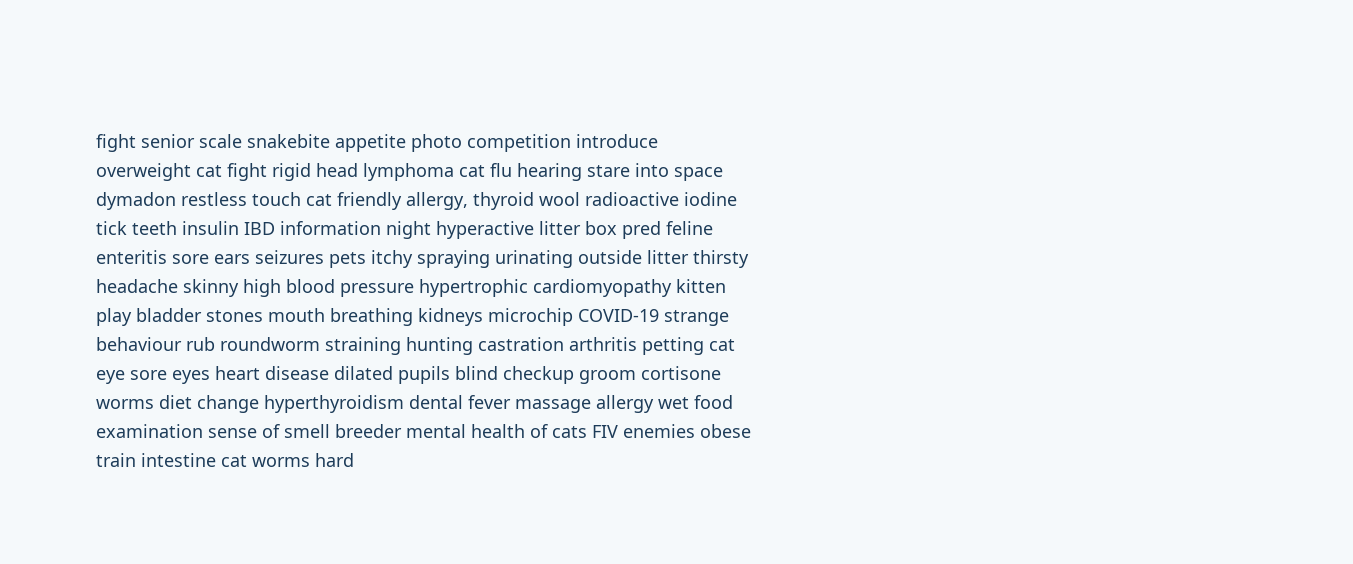fight senior scale snakebite appetite photo competition introduce overweight cat fight rigid head lymphoma cat flu hearing stare into space dymadon restless touch cat friendly allergy, thyroid wool radioactive iodine tick teeth insulin IBD information night hyperactive litter box pred feline enteritis sore ears seizures pets itchy spraying urinating outside litter thirsty headache skinny high blood pressure hypertrophic cardiomyopathy kitten play bladder stones mouth breathing kidneys microchip COVID-19 strange behaviour rub roundworm straining hunting castration arthritis petting cat eye sore eyes heart disease dilated pupils blind checkup groom cortisone worms diet change hyperthyroidism dental fever massage allergy wet food examination sense of smell breeder mental health of cats FIV enemies obese train intestine cat worms hard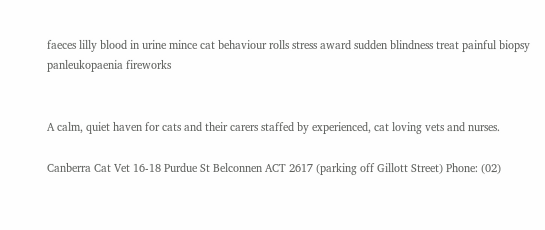faeces lilly blood in urine mince cat behaviour rolls stress award sudden blindness treat painful biopsy panleukopaenia fireworks


A calm, quiet haven for cats and their carers staffed by experienced, cat loving vets and nurses.

Canberra Cat Vet 16-18 Purdue St Belconnen ACT 2617 (parking off Gillott Street) Phone: (02)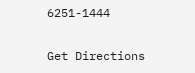6251-1444

Get Directions